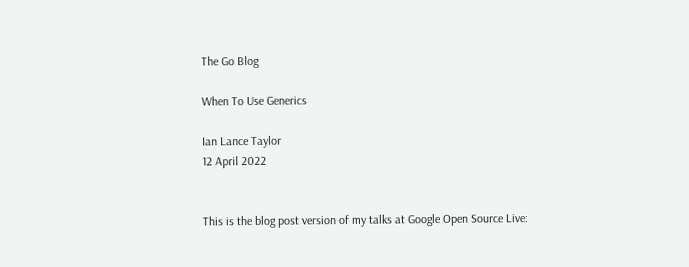The Go Blog

When To Use Generics

Ian Lance Taylor
12 April 2022


This is the blog post version of my talks at Google Open Source Live: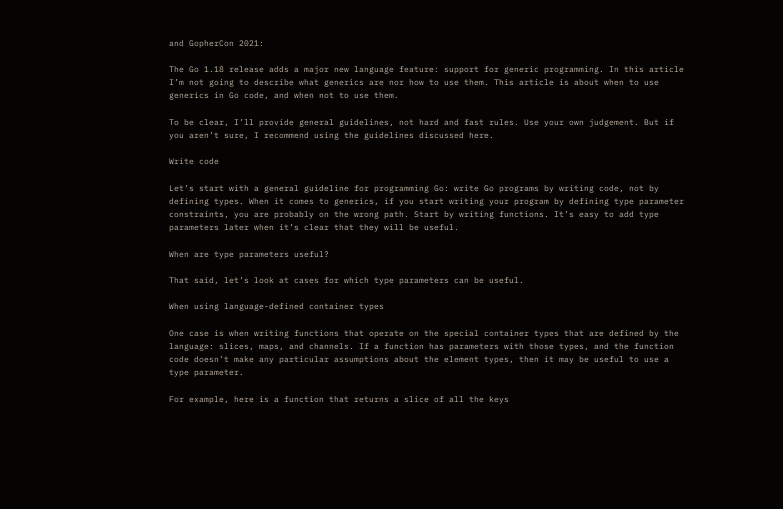and GopherCon 2021:

The Go 1.18 release adds a major new language feature: support for generic programming. In this article I’m not going to describe what generics are nor how to use them. This article is about when to use generics in Go code, and when not to use them.

To be clear, I’ll provide general guidelines, not hard and fast rules. Use your own judgement. But if you aren’t sure, I recommend using the guidelines discussed here.

Write code

Let’s start with a general guideline for programming Go: write Go programs by writing code, not by defining types. When it comes to generics, if you start writing your program by defining type parameter constraints, you are probably on the wrong path. Start by writing functions. It’s easy to add type parameters later when it’s clear that they will be useful.

When are type parameters useful?

That said, let’s look at cases for which type parameters can be useful.

When using language-defined container types

One case is when writing functions that operate on the special container types that are defined by the language: slices, maps, and channels. If a function has parameters with those types, and the function code doesn’t make any particular assumptions about the element types, then it may be useful to use a type parameter.

For example, here is a function that returns a slice of all the keys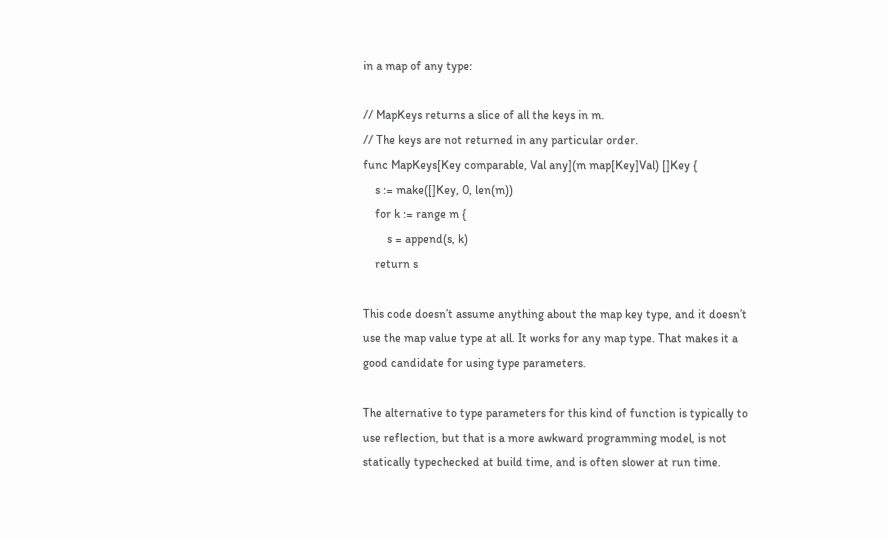in a map of any type:

// MapKeys returns a slice of all the keys in m.
// The keys are not returned in any particular order.
func MapKeys[Key comparable, Val any](m map[Key]Val) []Key {
    s := make([]Key, 0, len(m))
    for k := range m {
        s = append(s, k)
    return s

This code doesn’t assume anything about the map key type, and it doesn’t use the map value type at all. It works for any map type. That makes it a good candidate for using type parameters.

The alternative to type parameters for this kind of function is typically to use reflection, but that is a more awkward programming model, is not statically typechecked at build time, and is often slower at run time.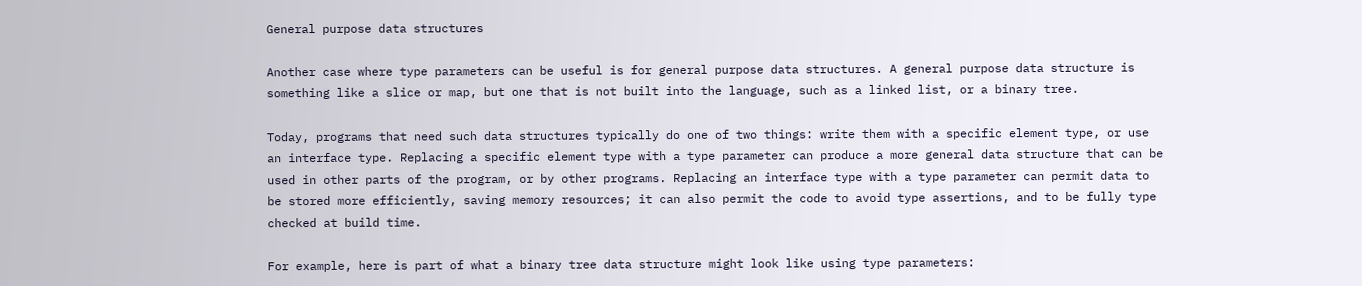General purpose data structures

Another case where type parameters can be useful is for general purpose data structures. A general purpose data structure is something like a slice or map, but one that is not built into the language, such as a linked list, or a binary tree.

Today, programs that need such data structures typically do one of two things: write them with a specific element type, or use an interface type. Replacing a specific element type with a type parameter can produce a more general data structure that can be used in other parts of the program, or by other programs. Replacing an interface type with a type parameter can permit data to be stored more efficiently, saving memory resources; it can also permit the code to avoid type assertions, and to be fully type checked at build time.

For example, here is part of what a binary tree data structure might look like using type parameters: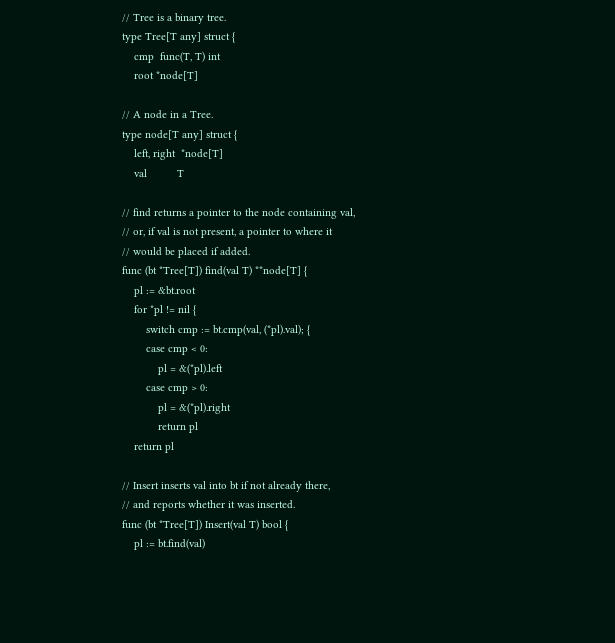// Tree is a binary tree.
type Tree[T any] struct {
    cmp  func(T, T) int
    root *node[T]

// A node in a Tree.
type node[T any] struct {
    left, right  *node[T]
    val          T

// find returns a pointer to the node containing val,
// or, if val is not present, a pointer to where it
// would be placed if added.
func (bt *Tree[T]) find(val T) **node[T] {
    pl := &bt.root
    for *pl != nil {
        switch cmp := bt.cmp(val, (*pl).val); {
        case cmp < 0:
            pl = &(*pl).left
        case cmp > 0:
            pl = &(*pl).right
            return pl
    return pl

// Insert inserts val into bt if not already there,
// and reports whether it was inserted.
func (bt *Tree[T]) Insert(val T) bool {
    pl := bt.find(val)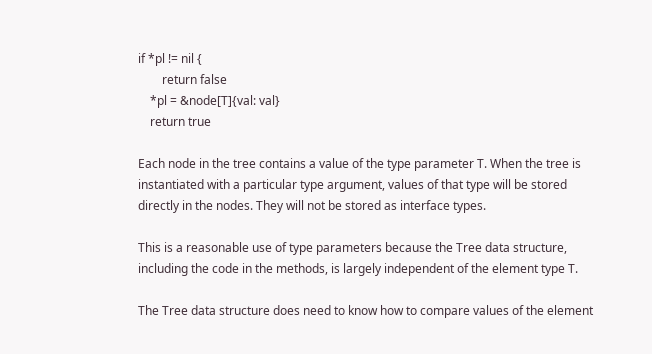if *pl != nil {
        return false
    *pl = &node[T]{val: val}
    return true

Each node in the tree contains a value of the type parameter T. When the tree is instantiated with a particular type argument, values of that type will be stored directly in the nodes. They will not be stored as interface types.

This is a reasonable use of type parameters because the Tree data structure, including the code in the methods, is largely independent of the element type T.

The Tree data structure does need to know how to compare values of the element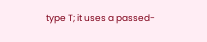type T; it uses a passed-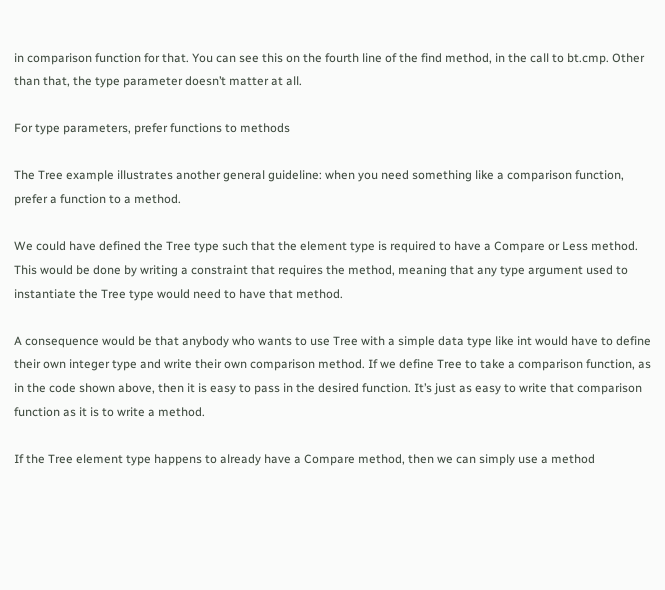in comparison function for that. You can see this on the fourth line of the find method, in the call to bt.cmp. Other than that, the type parameter doesn’t matter at all.

For type parameters, prefer functions to methods

The Tree example illustrates another general guideline: when you need something like a comparison function, prefer a function to a method.

We could have defined the Tree type such that the element type is required to have a Compare or Less method. This would be done by writing a constraint that requires the method, meaning that any type argument used to instantiate the Tree type would need to have that method.

A consequence would be that anybody who wants to use Tree with a simple data type like int would have to define their own integer type and write their own comparison method. If we define Tree to take a comparison function, as in the code shown above, then it is easy to pass in the desired function. It’s just as easy to write that comparison function as it is to write a method.

If the Tree element type happens to already have a Compare method, then we can simply use a method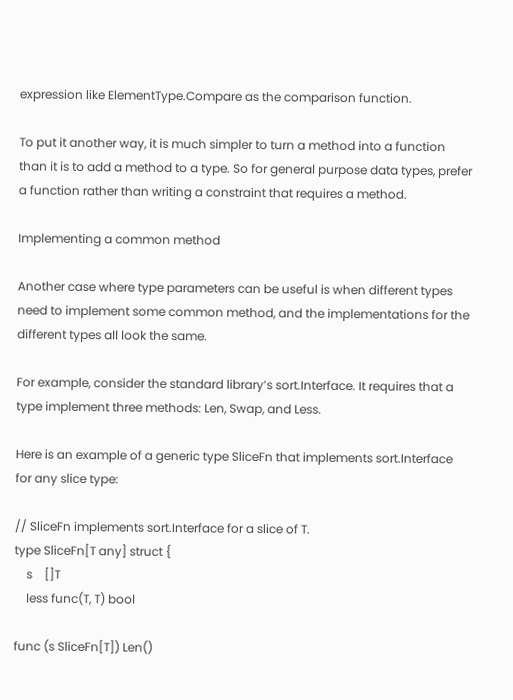expression like ElementType.Compare as the comparison function.

To put it another way, it is much simpler to turn a method into a function than it is to add a method to a type. So for general purpose data types, prefer a function rather than writing a constraint that requires a method.

Implementing a common method

Another case where type parameters can be useful is when different types need to implement some common method, and the implementations for the different types all look the same.

For example, consider the standard library’s sort.Interface. It requires that a type implement three methods: Len, Swap, and Less.

Here is an example of a generic type SliceFn that implements sort.Interface for any slice type:

// SliceFn implements sort.Interface for a slice of T.
type SliceFn[T any] struct {
    s    []T
    less func(T, T) bool

func (s SliceFn[T]) Len()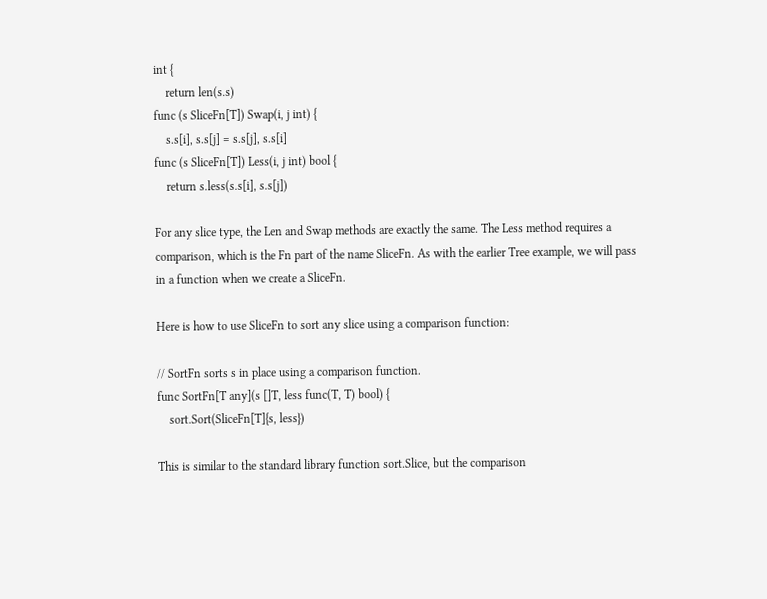int {
    return len(s.s)
func (s SliceFn[T]) Swap(i, j int) {
    s.s[i], s.s[j] = s.s[j], s.s[i]
func (s SliceFn[T]) Less(i, j int) bool {
    return s.less(s.s[i], s.s[j])

For any slice type, the Len and Swap methods are exactly the same. The Less method requires a comparison, which is the Fn part of the name SliceFn. As with the earlier Tree example, we will pass in a function when we create a SliceFn.

Here is how to use SliceFn to sort any slice using a comparison function:

// SortFn sorts s in place using a comparison function.
func SortFn[T any](s []T, less func(T, T) bool) {
    sort.Sort(SliceFn[T]{s, less})

This is similar to the standard library function sort.Slice, but the comparison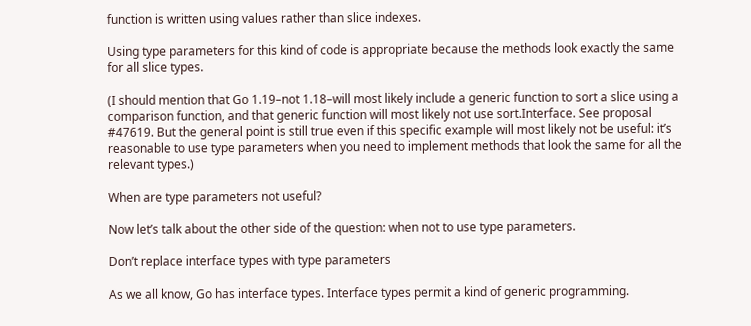function is written using values rather than slice indexes.

Using type parameters for this kind of code is appropriate because the methods look exactly the same for all slice types.

(I should mention that Go 1.19–not 1.18–will most likely include a generic function to sort a slice using a comparison function, and that generic function will most likely not use sort.Interface. See proposal #47619. But the general point is still true even if this specific example will most likely not be useful: it’s reasonable to use type parameters when you need to implement methods that look the same for all the relevant types.)

When are type parameters not useful?

Now let’s talk about the other side of the question: when not to use type parameters.

Don’t replace interface types with type parameters

As we all know, Go has interface types. Interface types permit a kind of generic programming.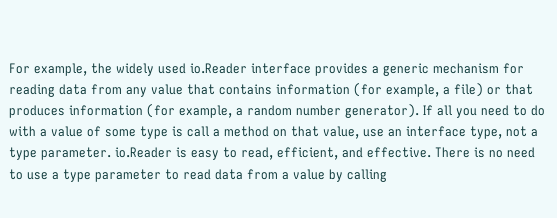For example, the widely used io.Reader interface provides a generic mechanism for reading data from any value that contains information (for example, a file) or that produces information (for example, a random number generator). If all you need to do with a value of some type is call a method on that value, use an interface type, not a type parameter. io.Reader is easy to read, efficient, and effective. There is no need to use a type parameter to read data from a value by calling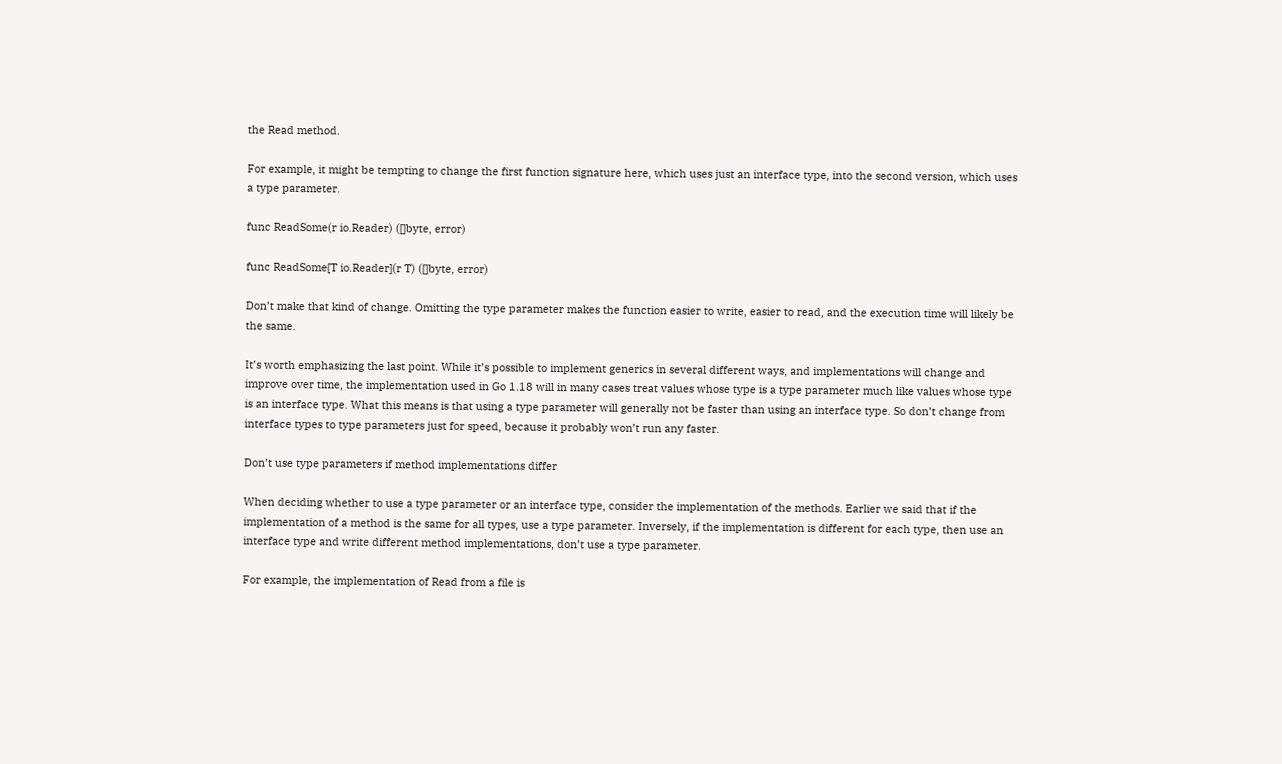the Read method.

For example, it might be tempting to change the first function signature here, which uses just an interface type, into the second version, which uses a type parameter.

func ReadSome(r io.Reader) ([]byte, error)

func ReadSome[T io.Reader](r T) ([]byte, error)

Don’t make that kind of change. Omitting the type parameter makes the function easier to write, easier to read, and the execution time will likely be the same.

It’s worth emphasizing the last point. While it’s possible to implement generics in several different ways, and implementations will change and improve over time, the implementation used in Go 1.18 will in many cases treat values whose type is a type parameter much like values whose type is an interface type. What this means is that using a type parameter will generally not be faster than using an interface type. So don’t change from interface types to type parameters just for speed, because it probably won’t run any faster.

Don’t use type parameters if method implementations differ

When deciding whether to use a type parameter or an interface type, consider the implementation of the methods. Earlier we said that if the implementation of a method is the same for all types, use a type parameter. Inversely, if the implementation is different for each type, then use an interface type and write different method implementations, don’t use a type parameter.

For example, the implementation of Read from a file is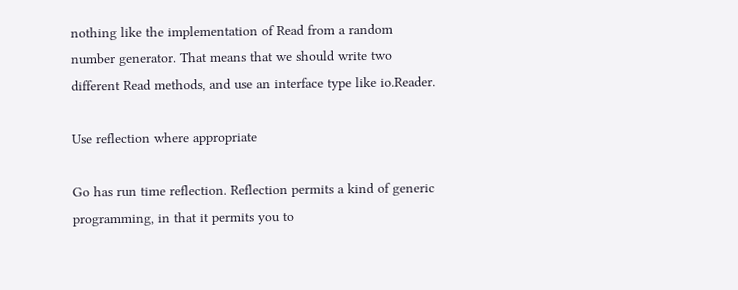nothing like the implementation of Read from a random number generator. That means that we should write two different Read methods, and use an interface type like io.Reader.

Use reflection where appropriate

Go has run time reflection. Reflection permits a kind of generic programming, in that it permits you to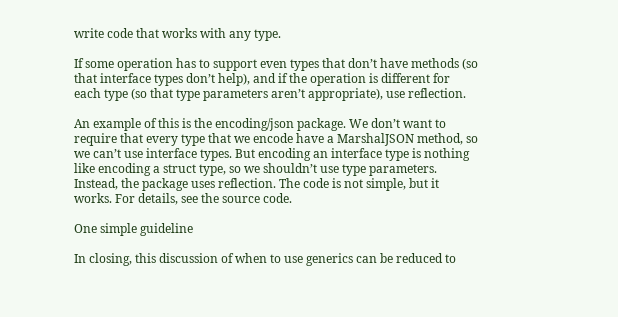write code that works with any type.

If some operation has to support even types that don’t have methods (so that interface types don’t help), and if the operation is different for each type (so that type parameters aren’t appropriate), use reflection.

An example of this is the encoding/json package. We don’t want to require that every type that we encode have a MarshalJSON method, so we can’t use interface types. But encoding an interface type is nothing like encoding a struct type, so we shouldn’t use type parameters. Instead, the package uses reflection. The code is not simple, but it works. For details, see the source code.

One simple guideline

In closing, this discussion of when to use generics can be reduced to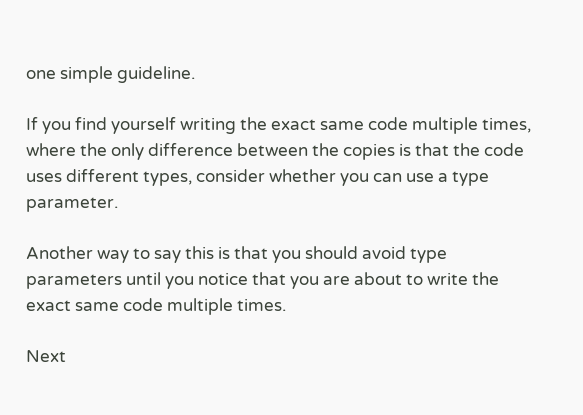one simple guideline.

If you find yourself writing the exact same code multiple times, where the only difference between the copies is that the code uses different types, consider whether you can use a type parameter.

Another way to say this is that you should avoid type parameters until you notice that you are about to write the exact same code multiple times.

Next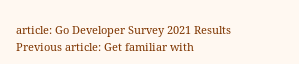article: Go Developer Survey 2021 Results
Previous article: Get familiar with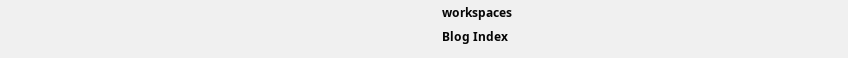workspaces
Blog Index